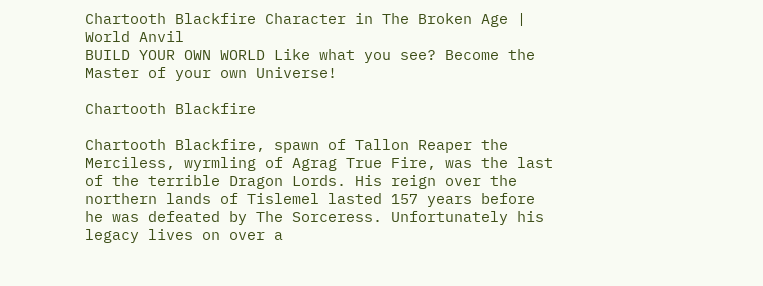Chartooth Blackfire Character in The Broken Age | World Anvil
BUILD YOUR OWN WORLD Like what you see? Become the Master of your own Universe!

Chartooth Blackfire

Chartooth Blackfire, spawn of Tallon Reaper the Merciless, wyrmling of Agrag True Fire, was the last of the terrible Dragon Lords. His reign over the northern lands of Tislemel lasted 157 years before he was defeated by The Sorceress. Unfortunately his legacy lives on over a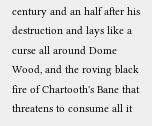century and an half after his destruction and lays like a curse all around Dome Wood, and the roving black fire of Chartooth's Bane that threatens to consume all it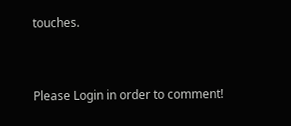touches.


Please Login in order to comment!